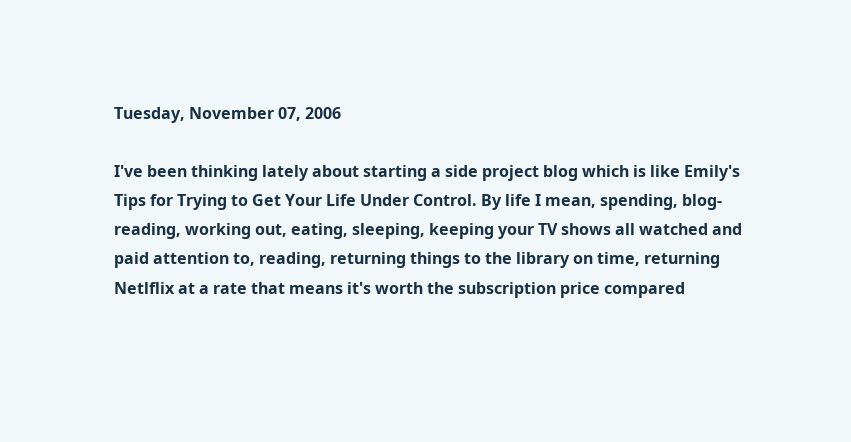Tuesday, November 07, 2006

I've been thinking lately about starting a side project blog which is like Emily's Tips for Trying to Get Your Life Under Control. By life I mean, spending, blog-reading, working out, eating, sleeping, keeping your TV shows all watched and paid attention to, reading, returning things to the library on time, returning Netlflix at a rate that means it's worth the subscription price compared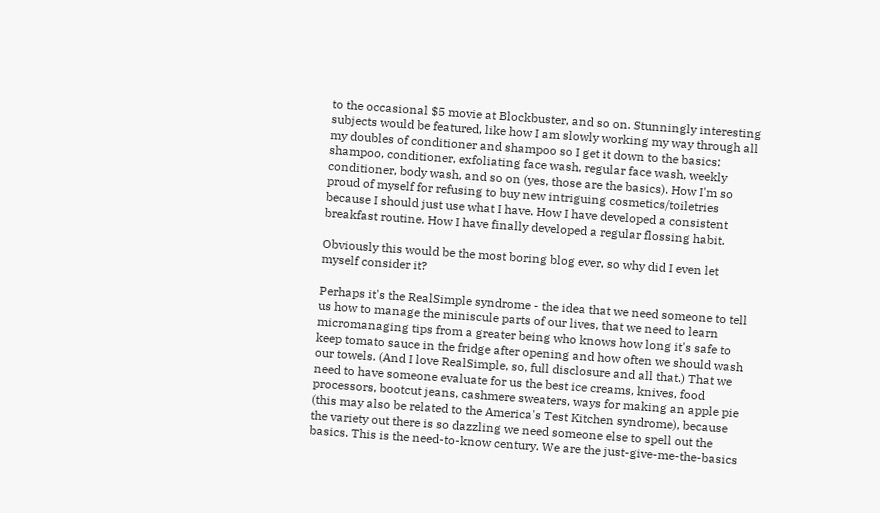to the occasional $5 movie at Blockbuster, and so on. Stunningly interesting subjects would be featured, like how I am slowly working my way through all my doubles of conditioner and shampoo so I get it down to the basics: shampoo, conditioner, exfoliating face wash, regular face wash, weekly conditioner, body wash, and so on (yes, those are the basics). How I'm so proud of myself for refusing to buy new intriguing cosmetics/toiletries because I should just use what I have. How I have developed a consistent breakfast routine. How I have finally developed a regular flossing habit.

Obviously this would be the most boring blog ever, so why did I even let myself consider it?

Perhaps it's the RealSimple syndrome - the idea that we need someone to tell us how to manage the miniscule parts of our lives, that we need to learn micromanaging tips from a greater being who knows how long it's safe to keep tomato sauce in the fridge after opening and how often we should wash our towels. (And I love RealSimple, so, full disclosure and all that.) That we need to have someone evaluate for us the best ice creams, knives, food processors, bootcut jeans, cashmere sweaters, ways for making an apple pie (this may also be related to the America's Test Kitchen syndrome), because the variety out there is so dazzling we need someone else to spell out the basics. This is the need-to-know century. We are the just-give-me-the-basics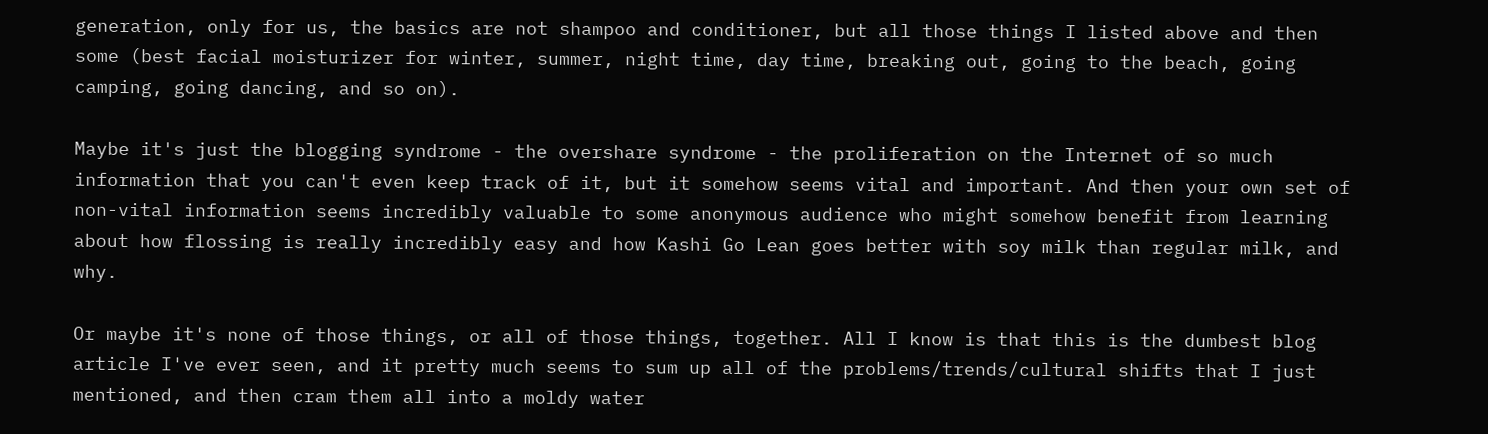generation, only for us, the basics are not shampoo and conditioner, but all those things I listed above and then some (best facial moisturizer for winter, summer, night time, day time, breaking out, going to the beach, going camping, going dancing, and so on).

Maybe it's just the blogging syndrome - the overshare syndrome - the proliferation on the Internet of so much information that you can't even keep track of it, but it somehow seems vital and important. And then your own set of non-vital information seems incredibly valuable to some anonymous audience who might somehow benefit from learning about how flossing is really incredibly easy and how Kashi Go Lean goes better with soy milk than regular milk, and why.

Or maybe it's none of those things, or all of those things, together. All I know is that this is the dumbest blog article I've ever seen, and it pretty much seems to sum up all of the problems/trends/cultural shifts that I just mentioned, and then cram them all into a moldy water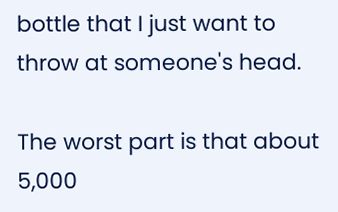bottle that I just want to throw at someone's head.

The worst part is that about 5,000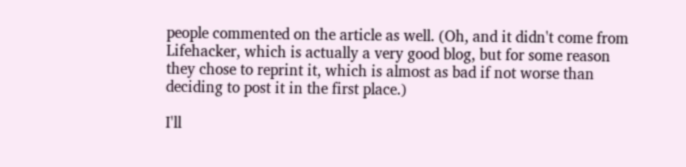people commented on the article as well. (Oh, and it didn't come from Lifehacker, which is actually a very good blog, but for some reason they chose to reprint it, which is almost as bad if not worse than deciding to post it in the first place.)

I'll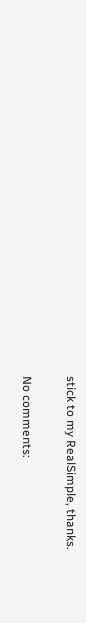stick to my RealSimple, thanks.

No comments: